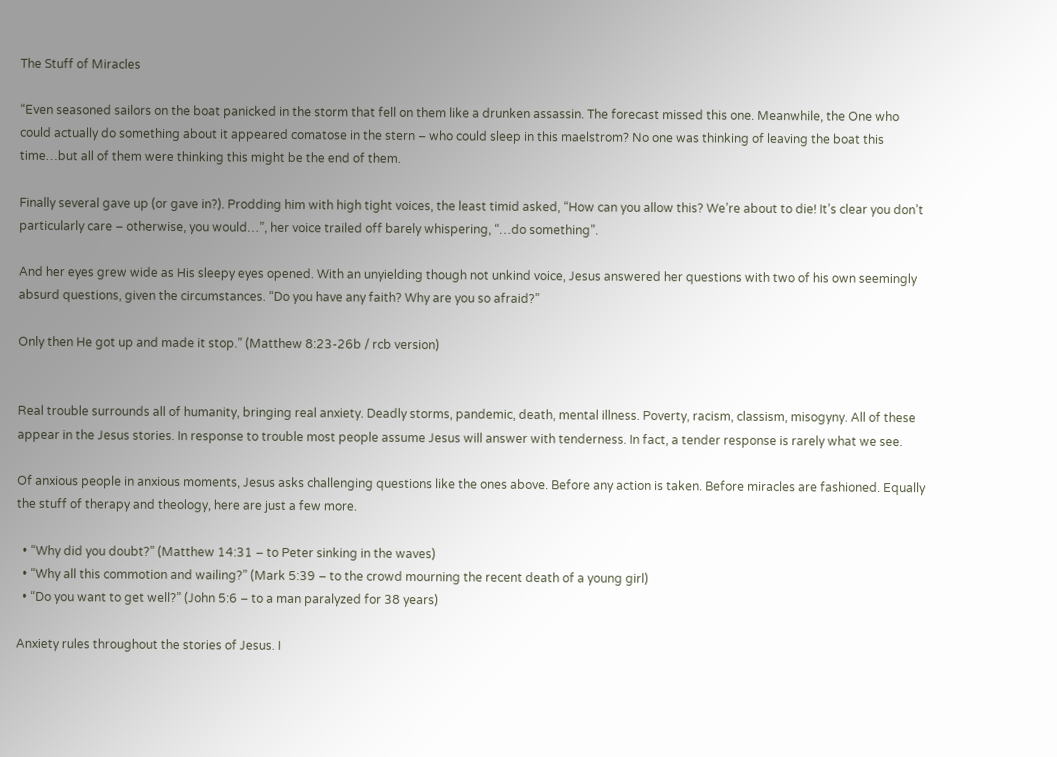The Stuff of Miracles

“Even seasoned sailors on the boat panicked in the storm that fell on them like a drunken assassin. The forecast missed this one. Meanwhile, the One who could actually do something about it appeared comatose in the stern – who could sleep in this maelstrom? No one was thinking of leaving the boat this time…but all of them were thinking this might be the end of them.

Finally several gave up (or gave in?). Prodding him with high tight voices, the least timid asked, “How can you allow this? We’re about to die! It’s clear you don’t particularly care – otherwise, you would…”, her voice trailed off barely whispering, “…do something”.

And her eyes grew wide as His sleepy eyes opened. With an unyielding though not unkind voice, Jesus answered her questions with two of his own seemingly absurd questions, given the circumstances. “Do you have any faith? Why are you so afraid?”

Only then He got up and made it stop.” (Matthew 8:23-26b / rcb version)


Real trouble surrounds all of humanity, bringing real anxiety. Deadly storms, pandemic, death, mental illness. Poverty, racism, classism, misogyny. All of these appear in the Jesus stories. In response to trouble most people assume Jesus will answer with tenderness. In fact, a tender response is rarely what we see.

Of anxious people in anxious moments, Jesus asks challenging questions like the ones above. Before any action is taken. Before miracles are fashioned. Equally the stuff of therapy and theology, here are just a few more.

  • “Why did you doubt?” (Matthew 14:31 – to Peter sinking in the waves)
  • “Why all this commotion and wailing?” (Mark 5:39 – to the crowd mourning the recent death of a young girl)
  • “Do you want to get well?” (John 5:6 – to a man paralyzed for 38 years)

Anxiety rules throughout the stories of Jesus. I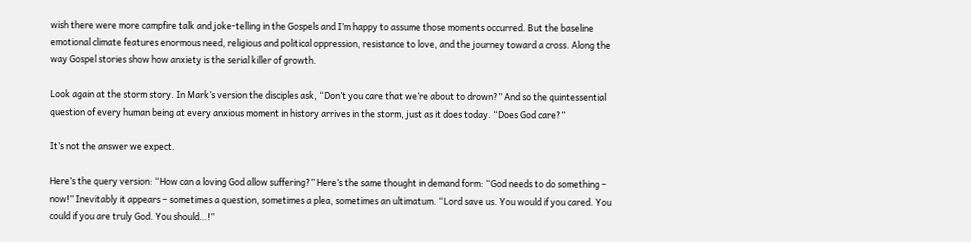wish there were more campfire talk and joke-telling in the Gospels and I’m happy to assume those moments occurred. But the baseline emotional climate features enormous need, religious and political oppression, resistance to love, and the journey toward a cross. Along the way Gospel stories show how anxiety is the serial killer of growth.

Look again at the storm story. In Mark’s version the disciples ask, “Don’t you care that we’re about to drown?” And so the quintessential question of every human being at every anxious moment in history arrives in the storm, just as it does today. “Does God care?”

It’s not the answer we expect.

Here’s the query version: “How can a loving God allow suffering?” Here’s the same thought in demand form: “God needs to do something – now!” Inevitably it appears – sometimes a question, sometimes a plea, sometimes an ultimatum. “Lord save us. You would if you cared. You could if you are truly God. You should…!”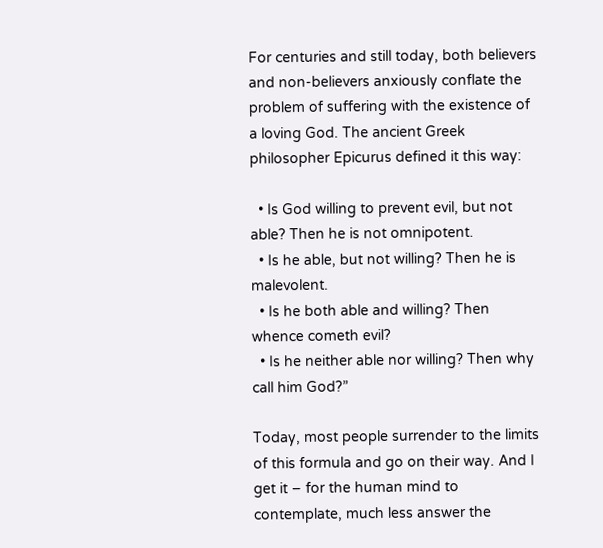For centuries and still today, both believers and non-believers anxiously conflate the problem of suffering with the existence of a loving God. The ancient Greek philosopher Epicurus defined it this way:

  • Is God willing to prevent evil, but not able? Then he is not omnipotent.
  • Is he able, but not willing? Then he is malevolent.
  • Is he both able and willing? Then whence cometh evil?
  • Is he neither able nor willing? Then why call him God?”

Today, most people surrender to the limits of this formula and go on their way. And I get it – for the human mind to contemplate, much less answer the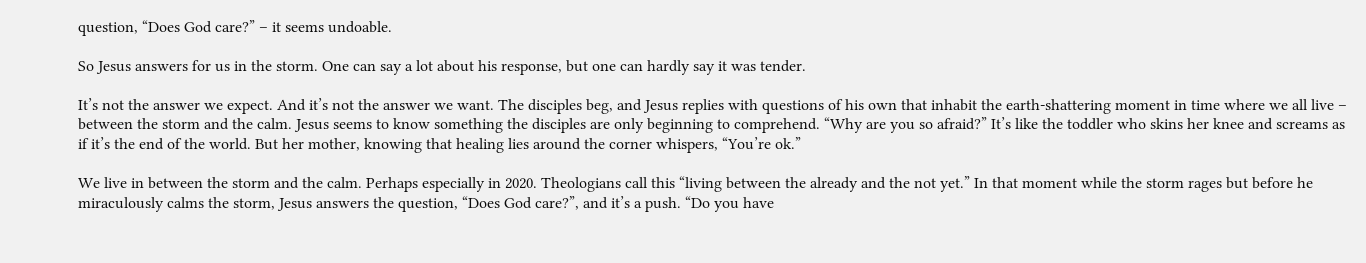question, “Does God care?” – it seems undoable.

So Jesus answers for us in the storm. One can say a lot about his response, but one can hardly say it was tender.

It’s not the answer we expect. And it’s not the answer we want. The disciples beg, and Jesus replies with questions of his own that inhabit the earth-shattering moment in time where we all live – between the storm and the calm. Jesus seems to know something the disciples are only beginning to comprehend. “Why are you so afraid?” It’s like the toddler who skins her knee and screams as if it’s the end of the world. But her mother, knowing that healing lies around the corner whispers, “You’re ok.”

We live in between the storm and the calm. Perhaps especially in 2020. Theologians call this “living between the already and the not yet.” In that moment while the storm rages but before he miraculously calms the storm, Jesus answers the question, “Does God care?”, and it’s a push. “Do you have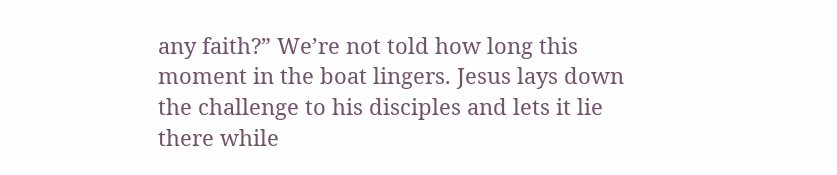any faith?” We’re not told how long this moment in the boat lingers. Jesus lays down the challenge to his disciples and lets it lie there while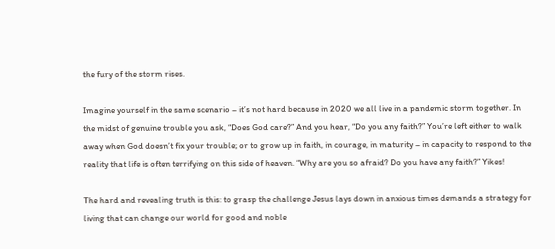the fury of the storm rises.

Imagine yourself in the same scenario – it’s not hard because in 2020 we all live in a pandemic storm together. In the midst of genuine trouble you ask, “Does God care?” And you hear, “Do you any faith?” You’re left either to walk away when God doesn’t fix your trouble; or to grow up in faith, in courage, in maturity – in capacity to respond to the reality that life is often terrifying on this side of heaven. “Why are you so afraid? Do you have any faith?” Yikes!

The hard and revealing truth is this: to grasp the challenge Jesus lays down in anxious times demands a strategy for living that can change our world for good and noble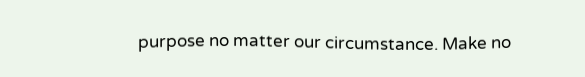purpose no matter our circumstance. Make no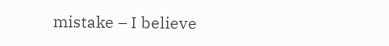mistake – I believe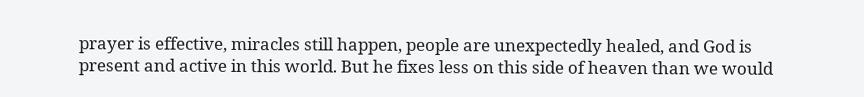prayer is effective, miracles still happen, people are unexpectedly healed, and God is present and active in this world. But he fixes less on this side of heaven than we would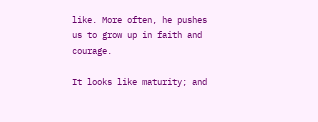like. More often, he pushes us to grow up in faith and courage.

It looks like maturity; and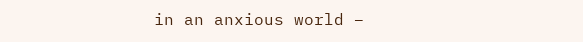in an anxious world –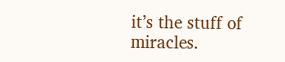it’s the stuff of miracles.